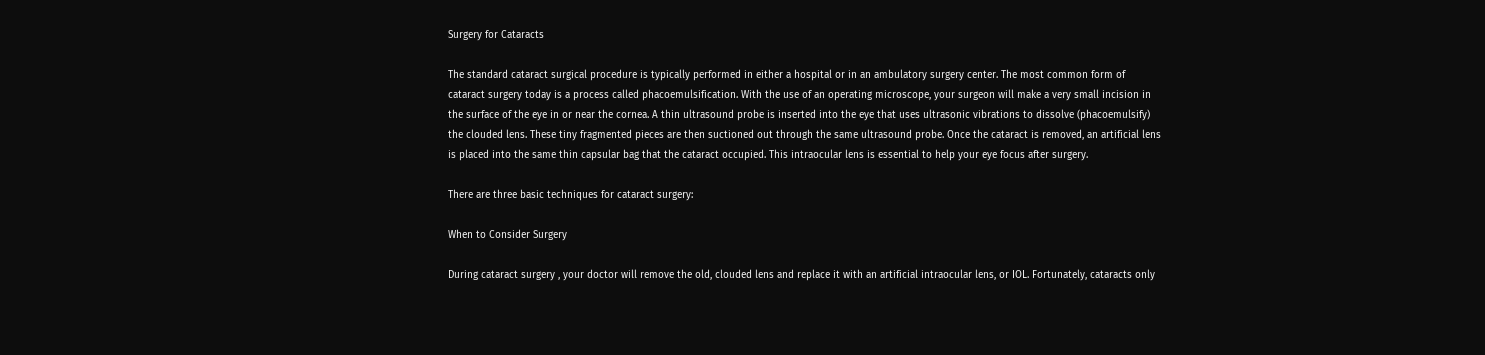Surgery for Cataracts

The standard cataract surgical procedure is typically performed in either a hospital or in an ambulatory surgery center. The most common form of cataract surgery today is a process called phacoemulsification. With the use of an operating microscope, your surgeon will make a very small incision in the surface of the eye in or near the cornea. A thin ultrasound probe is inserted into the eye that uses ultrasonic vibrations to dissolve (phacoemulsify) the clouded lens. These tiny fragmented pieces are then suctioned out through the same ultrasound probe. Once the cataract is removed, an artificial lens is placed into the same thin capsular bag that the cataract occupied. This intraocular lens is essential to help your eye focus after surgery.

There are three basic techniques for cataract surgery:

When to Consider Surgery

During cataract surgery , your doctor will remove the old, clouded lens and replace it with an artificial intraocular lens, or IOL. Fortunately, cataracts only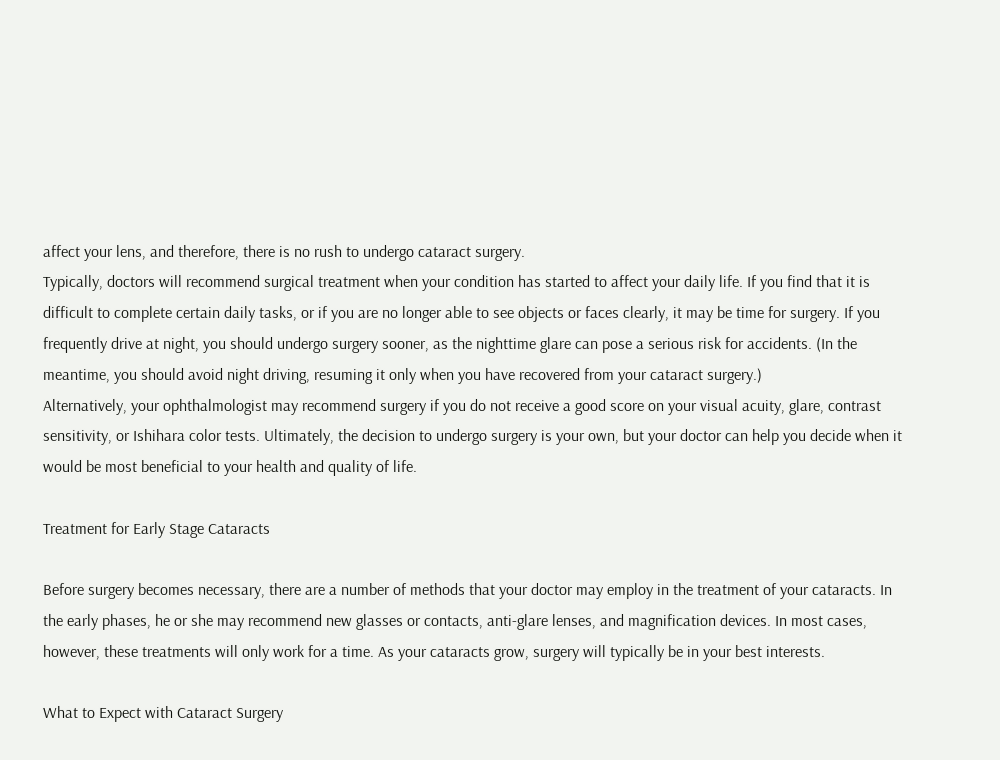affect your lens, and therefore, there is no rush to undergo cataract surgery.
Typically, doctors will recommend surgical treatment when your condition has started to affect your daily life. If you find that it is difficult to complete certain daily tasks, or if you are no longer able to see objects or faces clearly, it may be time for surgery. If you frequently drive at night, you should undergo surgery sooner, as the nighttime glare can pose a serious risk for accidents. (In the meantime, you should avoid night driving, resuming it only when you have recovered from your cataract surgery.)
Alternatively, your ophthalmologist may recommend surgery if you do not receive a good score on your visual acuity, glare, contrast sensitivity, or Ishihara color tests. Ultimately, the decision to undergo surgery is your own, but your doctor can help you decide when it would be most beneficial to your health and quality of life.

Treatment for Early Stage Cataracts

Before surgery becomes necessary, there are a number of methods that your doctor may employ in the treatment of your cataracts. In the early phases, he or she may recommend new glasses or contacts, anti-glare lenses, and magnification devices. In most cases, however, these treatments will only work for a time. As your cataracts grow, surgery will typically be in your best interests.

What to Expect with Cataract Surgery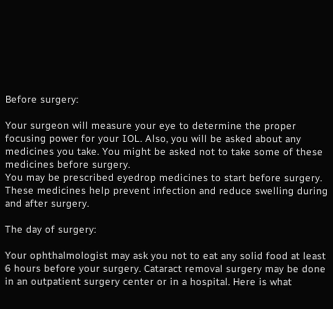Before surgery:

Your surgeon will measure your eye to determine the proper focusing power for your IOL. Also, you will be asked about any medicines you take. You might be asked not to take some of these medicines before surgery.
You may be prescribed eyedrop medicines to start before surgery. These medicines help prevent infection and reduce swelling during and after surgery.

The day of surgery:

Your ophthalmologist may ask you not to eat any solid food at least 6 hours before your surgery. Cataract removal surgery may be done in an outpatient surgery center or in a hospital. Here is what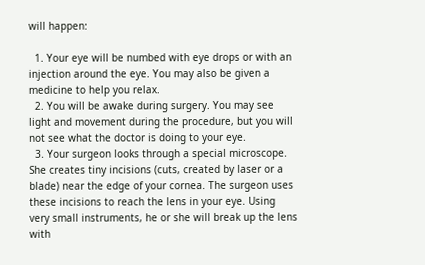will happen:

  1. Your eye will be numbed with eye drops or with an injection around the eye. You may also be given a medicine to help you relax.
  2. You will be awake during surgery. You may see light and movement during the procedure, but you will not see what the doctor is doing to your eye.
  3. Your surgeon looks through a special microscope. She creates tiny incisions (cuts, created by laser or a blade) near the edge of your cornea. The surgeon uses these incisions to reach the lens in your eye. Using very small instruments, he or she will break up the lens with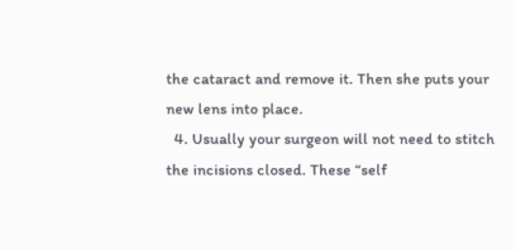the cataract and remove it. Then she puts your new lens into place.
  4. Usually your surgeon will not need to stitch the incisions closed. These “self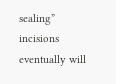sealing” incisions eventually will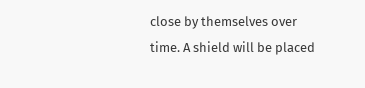close by themselves over time. A shield will be placed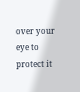over your eye to protect it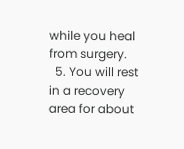while you heal from surgery.
  5. You will rest in a recovery area for about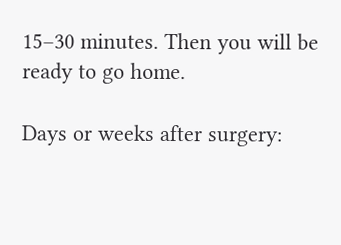15–30 minutes. Then you will be ready to go home.

Days or weeks after surgery: